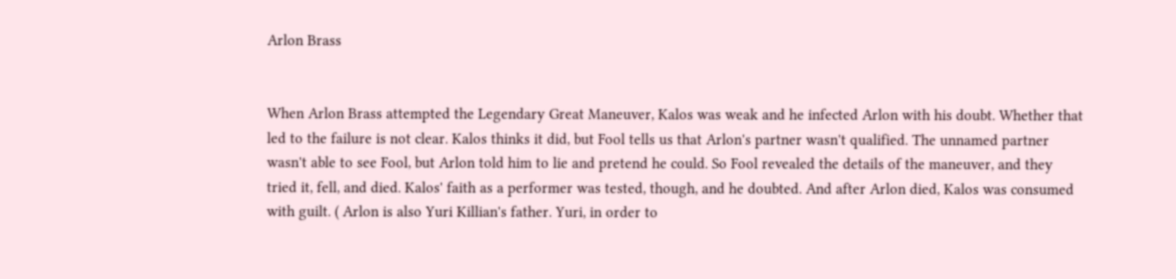Arlon Brass


When Arlon Brass attempted the Legendary Great Maneuver, Kalos was weak and he infected Arlon with his doubt. Whether that led to the failure is not clear. Kalos thinks it did, but Fool tells us that Arlon's partner wasn't qualified. The unnamed partner wasn't able to see Fool, but Arlon told him to lie and pretend he could. So Fool revealed the details of the maneuver, and they tried it, fell, and died. Kalos' faith as a performer was tested, though, and he doubted. And after Arlon died, Kalos was consumed with guilt. ( Arlon is also Yuri Killian's father. Yuri, in order to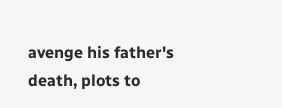avenge his father's death, plots to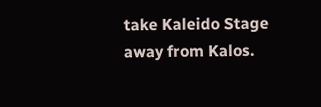take Kaleido Stage away from Kalos.